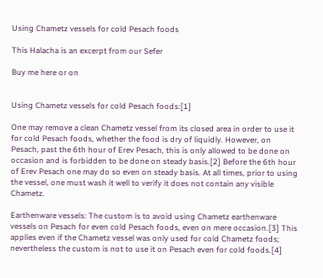Using Chametz vessels for cold Pesach foods

This Halacha is an excerpt from our Sefer

Buy me here or on


Using Chametz vessels for cold Pesach foods:[1]

One may remove a clean Chametz vessel from its closed area in order to use it for cold Pesach foods, whether the food is dry of liquidly. However, on Pesach, past the 6th hour of Erev Pesach, this is only allowed to be done on occasion and is forbidden to be done on steady basis.[2] Before the 6th hour of Erev Pesach one may do so even on steady basis. At all times, prior to using the vessel, one must wash it well to verify it does not contain any visible Chametz.

Earthenware vessels: The custom is to avoid using Chametz earthenware vessels on Pesach for even cold Pesach foods, even on mere occasion.[3] This applies even if the Chametz vessel was only used for cold Chametz foods; nevertheless the custom is not to use it on Pesach even for cold foods.[4]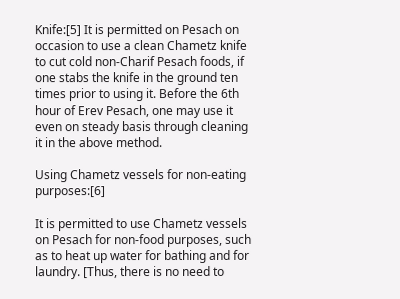Knife:[5] It is permitted on Pesach on occasion to use a clean Chametz knife to cut cold non-Charif Pesach foods, if one stabs the knife in the ground ten times prior to using it. Before the 6th hour of Erev Pesach, one may use it even on steady basis through cleaning it in the above method.

Using Chametz vessels for non-eating purposes:[6]

It is permitted to use Chametz vessels on Pesach for non-food purposes, such as to heat up water for bathing and for laundry. [Thus, there is no need to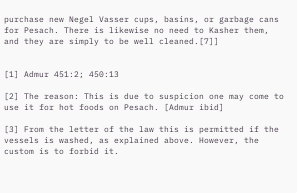purchase new Negel Vasser cups, basins, or garbage cans for Pesach. There is likewise no need to Kasher them, and they are simply to be well cleaned.[7]]


[1] Admur 451:2; 450:13

[2] The reason: This is due to suspicion one may come to use it for hot foods on Pesach. [Admur ibid]

[3] From the letter of the law this is permitted if the vessels is washed, as explained above. However, the custom is to forbid it.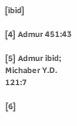[ibid]

[4] Admur 451:43

[5] Admur ibid; Michaber Y.D. 121:7

[6]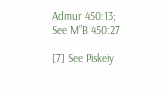Admur 450:13; See M”B 450:27

[7] See Piskeiy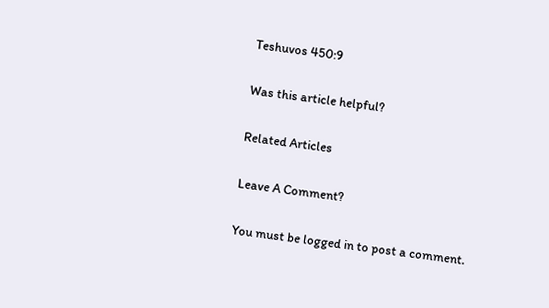Teshuvos 450:9

Was this article helpful?

Related Articles

Leave A Comment?

You must be logged in to post a comment.